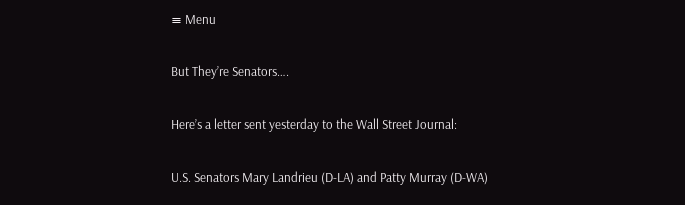≡ Menu

But They’re Senators….

Here’s a letter sent yesterday to the Wall Street Journal:

U.S. Senators Mary Landrieu (D-LA) and Patty Murray (D-WA)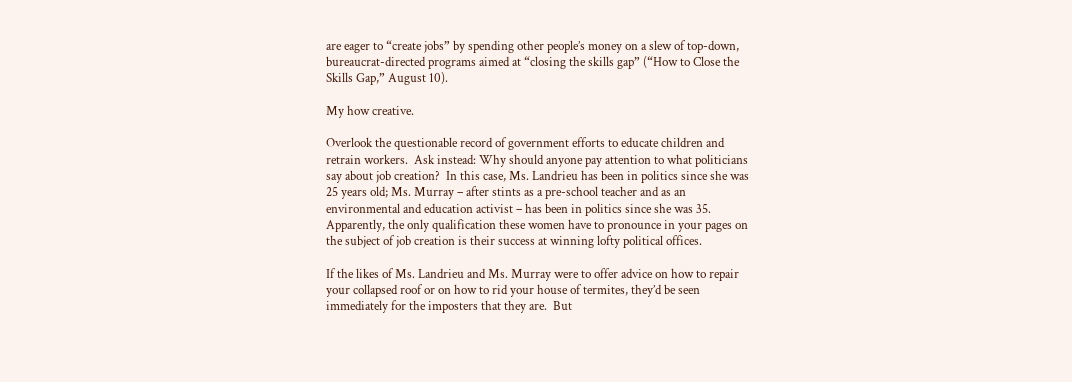are eager to “create jobs” by spending other people’s money on a slew of top-down, bureaucrat-directed programs aimed at “closing the skills gap” (“How to Close the Skills Gap,” August 10).

My how creative.

Overlook the questionable record of government efforts to educate children and retrain workers.  Ask instead: Why should anyone pay attention to what politicians say about job creation?  In this case, Ms. Landrieu has been in politics since she was 25 years old; Ms. Murray – after stints as a pre-school teacher and as an environmental and education activist – has been in politics since she was 35.  Apparently, the only qualification these women have to pronounce in your pages on the subject of job creation is their success at winning lofty political offices.

If the likes of Ms. Landrieu and Ms. Murray were to offer advice on how to repair your collapsed roof or on how to rid your house of termites, they’d be seen immediately for the imposters that they are.  But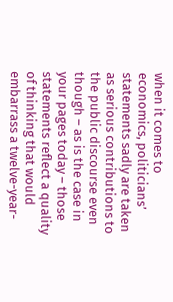when it comes to economics, politicians’ statements sadly are taken as serious contributions to the public discourse even though – as is the case in your pages today – those statements reflect a quality of thinking that would embarrass a twelve-year-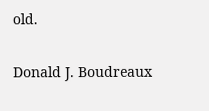old.

Donald J. Boudreaux